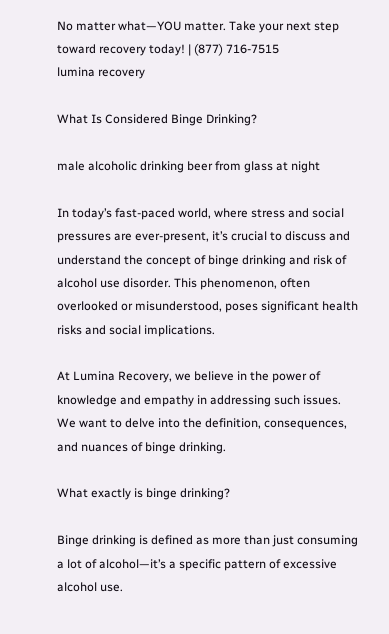No matter what—YOU matter. Take your next step toward recovery today! | (877) 716-7515
lumina recovery

What Is Considered Binge Drinking?

male alcoholic drinking beer from glass at night

In today’s fast-paced world, where stress and social pressures are ever-present, it’s crucial to discuss and understand the concept of binge drinking and risk of alcohol use disorder. This phenomenon, often overlooked or misunderstood, poses significant health risks and social implications.

At Lumina Recovery, we believe in the power of knowledge and empathy in addressing such issues. We want to delve into the definition, consequences, and nuances of binge drinking.

What exactly is binge drinking?

Binge drinking is defined as more than just consuming a lot of alcohol—it’s a specific pattern of excessive alcohol use.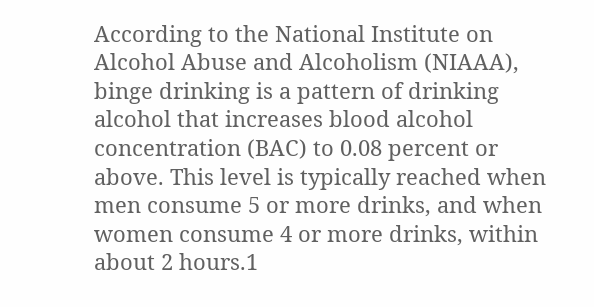According to the National Institute on Alcohol Abuse and Alcoholism (NIAAA), binge drinking is a pattern of drinking alcohol that increases blood alcohol concentration (BAC) to 0.08 percent or above. This level is typically reached when men consume 5 or more drinks, and when women consume 4 or more drinks, within about 2 hours.1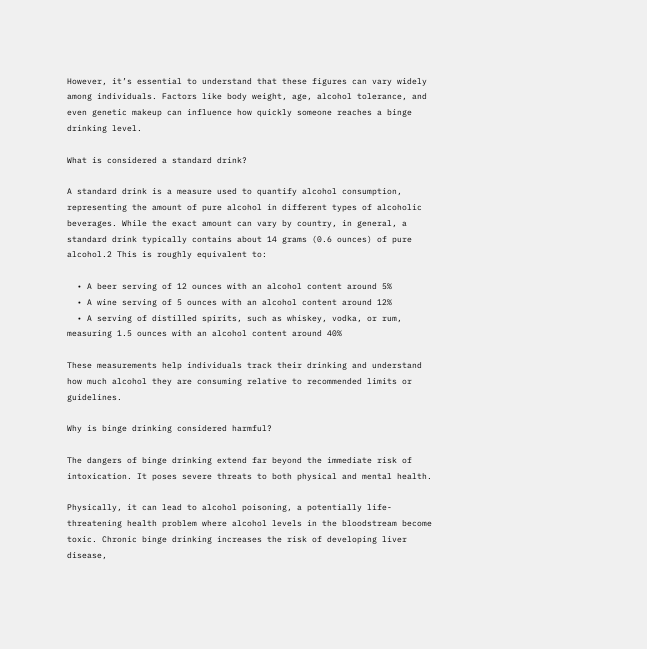However, it’s essential to understand that these figures can vary widely among individuals. Factors like body weight, age, alcohol tolerance, and even genetic makeup can influence how quickly someone reaches a binge drinking level.

What is considered a standard drink?

A standard drink is a measure used to quantify alcohol consumption, representing the amount of pure alcohol in different types of alcoholic beverages. While the exact amount can vary by country, in general, a standard drink typically contains about 14 grams (0.6 ounces) of pure alcohol.2 This is roughly equivalent to:

  • A beer serving of 12 ounces with an alcohol content around 5%
  • A wine serving of 5 ounces with an alcohol content around 12%
  • A serving of distilled spirits, such as whiskey, vodka, or rum, measuring 1.5 ounces with an alcohol content around 40%

These measurements help individuals track their drinking and understand how much alcohol they are consuming relative to recommended limits or guidelines.

Why is binge drinking considered harmful?

The dangers of binge drinking extend far beyond the immediate risk of intoxication. It poses severe threats to both physical and mental health.

Physically, it can lead to alcohol poisoning, a potentially life-threatening health problem where alcohol levels in the bloodstream become toxic. Chronic binge drinking increases the risk of developing liver disease,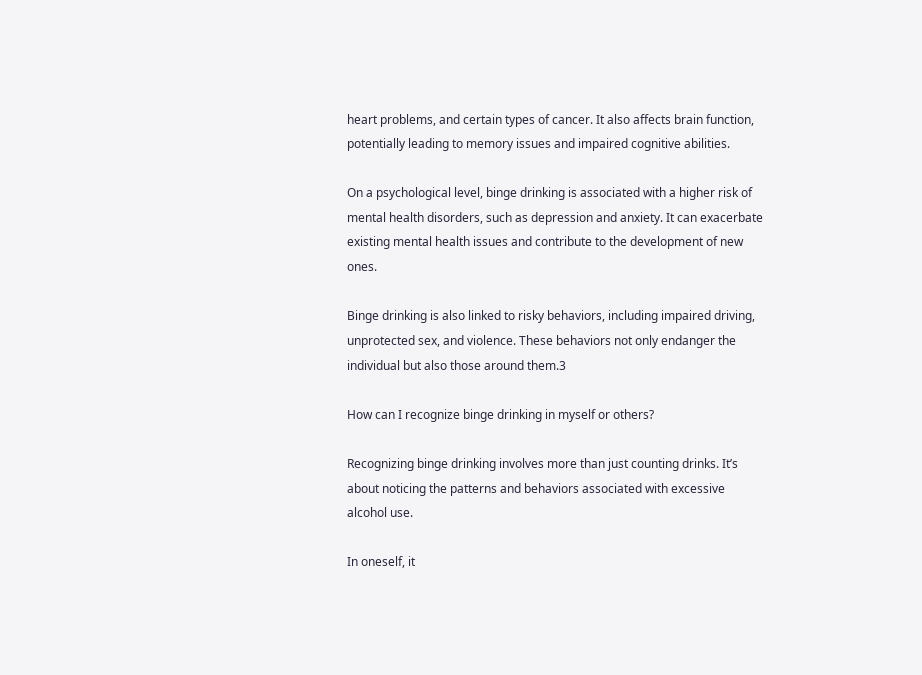heart problems, and certain types of cancer. It also affects brain function, potentially leading to memory issues and impaired cognitive abilities.

On a psychological level, binge drinking is associated with a higher risk of mental health disorders, such as depression and anxiety. It can exacerbate existing mental health issues and contribute to the development of new ones.

Binge drinking is also linked to risky behaviors, including impaired driving, unprotected sex, and violence. These behaviors not only endanger the individual but also those around them.3

How can I recognize binge drinking in myself or others?

Recognizing binge drinking involves more than just counting drinks. It’s about noticing the patterns and behaviors associated with excessive alcohol use.

In oneself, it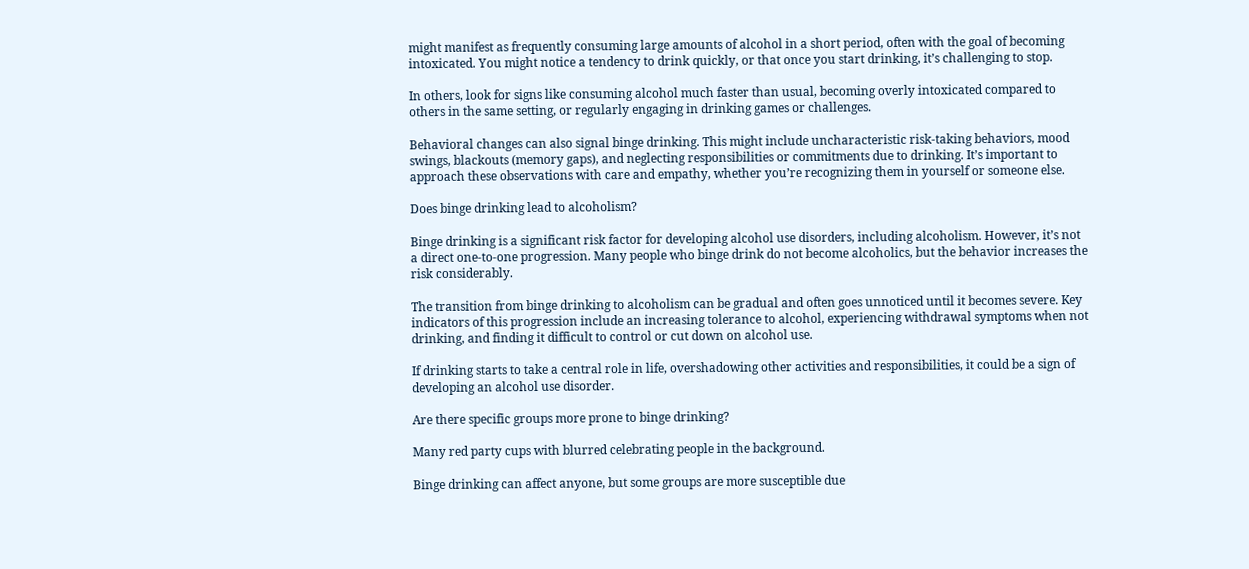might manifest as frequently consuming large amounts of alcohol in a short period, often with the goal of becoming intoxicated. You might notice a tendency to drink quickly, or that once you start drinking, it’s challenging to stop.

In others, look for signs like consuming alcohol much faster than usual, becoming overly intoxicated compared to others in the same setting, or regularly engaging in drinking games or challenges.

Behavioral changes can also signal binge drinking. This might include uncharacteristic risk-taking behaviors, mood swings, blackouts (memory gaps), and neglecting responsibilities or commitments due to drinking. It’s important to approach these observations with care and empathy, whether you’re recognizing them in yourself or someone else.

Does binge drinking lead to alcoholism?

Binge drinking is a significant risk factor for developing alcohol use disorders, including alcoholism. However, it’s not a direct one-to-one progression. Many people who binge drink do not become alcoholics, but the behavior increases the risk considerably.

The transition from binge drinking to alcoholism can be gradual and often goes unnoticed until it becomes severe. Key indicators of this progression include an increasing tolerance to alcohol, experiencing withdrawal symptoms when not drinking, and finding it difficult to control or cut down on alcohol use.

If drinking starts to take a central role in life, overshadowing other activities and responsibilities, it could be a sign of developing an alcohol use disorder.

Are there specific groups more prone to binge drinking?

Many red party cups with blurred celebrating people in the background.

Binge drinking can affect anyone, but some groups are more susceptible due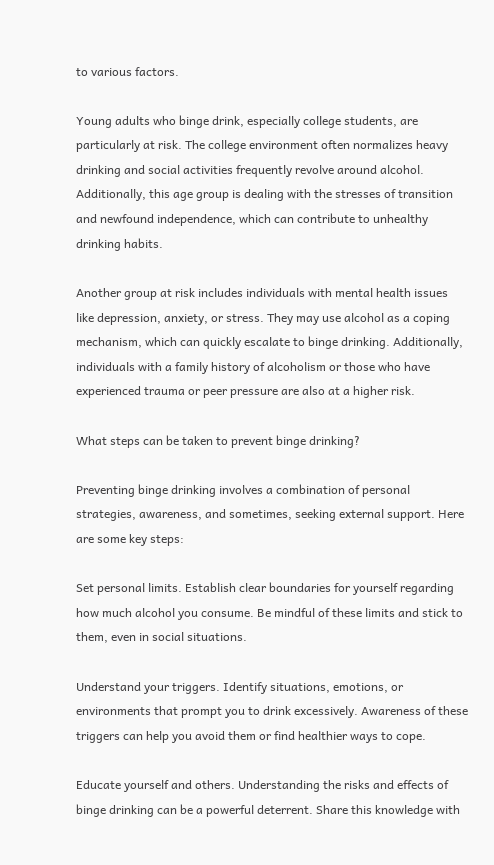to various factors.

Young adults who binge drink, especially college students, are particularly at risk. The college environment often normalizes heavy drinking and social activities frequently revolve around alcohol. Additionally, this age group is dealing with the stresses of transition and newfound independence, which can contribute to unhealthy drinking habits.

Another group at risk includes individuals with mental health issues like depression, anxiety, or stress. They may use alcohol as a coping mechanism, which can quickly escalate to binge drinking. Additionally, individuals with a family history of alcoholism or those who have experienced trauma or peer pressure are also at a higher risk.

What steps can be taken to prevent binge drinking?

Preventing binge drinking involves a combination of personal strategies, awareness, and sometimes, seeking external support. Here are some key steps:

Set personal limits. Establish clear boundaries for yourself regarding how much alcohol you consume. Be mindful of these limits and stick to them, even in social situations.

Understand your triggers. Identify situations, emotions, or environments that prompt you to drink excessively. Awareness of these triggers can help you avoid them or find healthier ways to cope.

Educate yourself and others. Understanding the risks and effects of binge drinking can be a powerful deterrent. Share this knowledge with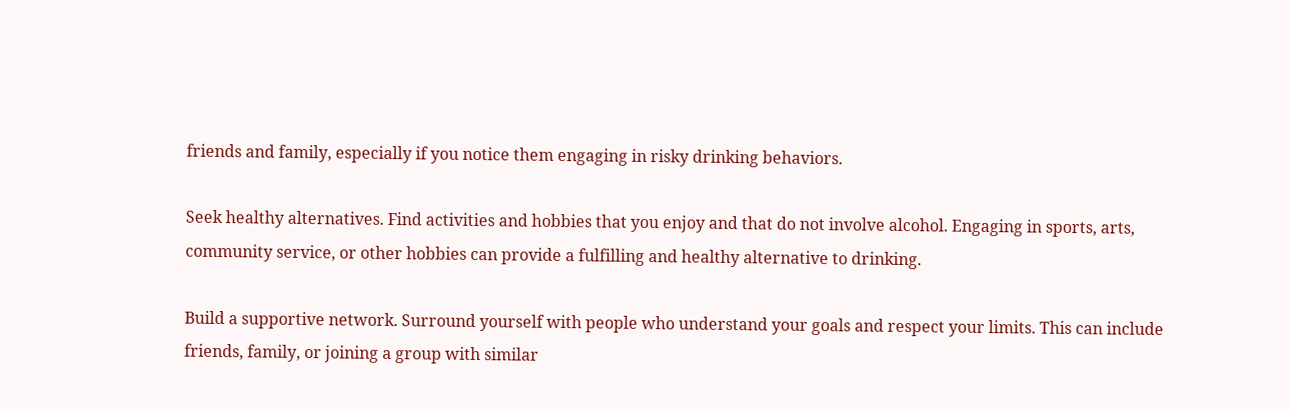friends and family, especially if you notice them engaging in risky drinking behaviors.

Seek healthy alternatives. Find activities and hobbies that you enjoy and that do not involve alcohol. Engaging in sports, arts, community service, or other hobbies can provide a fulfilling and healthy alternative to drinking.

Build a supportive network. Surround yourself with people who understand your goals and respect your limits. This can include friends, family, or joining a group with similar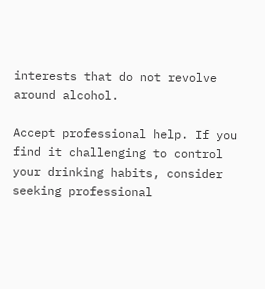interests that do not revolve around alcohol.

Accept professional help. If you find it challenging to control your drinking habits, consider seeking professional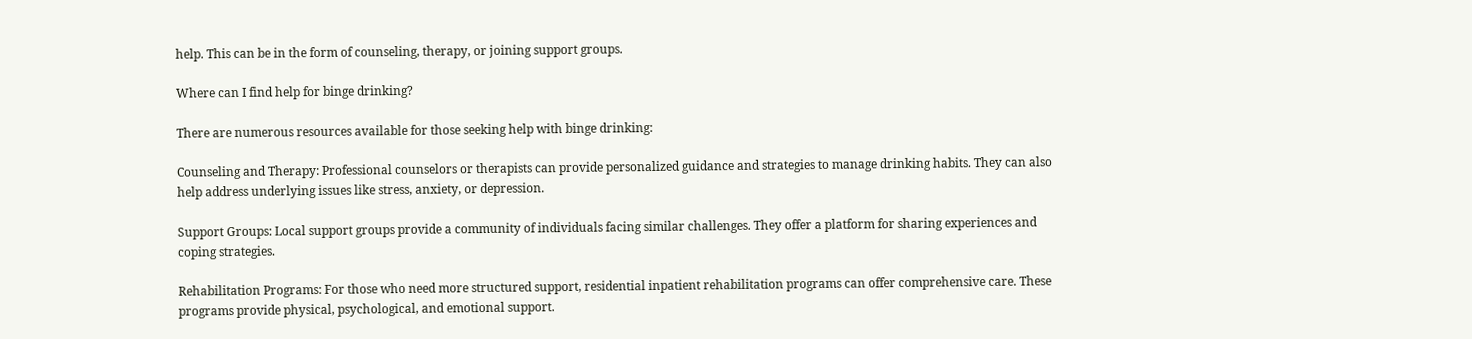help. This can be in the form of counseling, therapy, or joining support groups.

Where can I find help for binge drinking?

There are numerous resources available for those seeking help with binge drinking:

Counseling and Therapy: Professional counselors or therapists can provide personalized guidance and strategies to manage drinking habits. They can also help address underlying issues like stress, anxiety, or depression.

Support Groups: Local support groups provide a community of individuals facing similar challenges. They offer a platform for sharing experiences and coping strategies.

Rehabilitation Programs: For those who need more structured support, residential inpatient rehabilitation programs can offer comprehensive care. These programs provide physical, psychological, and emotional support.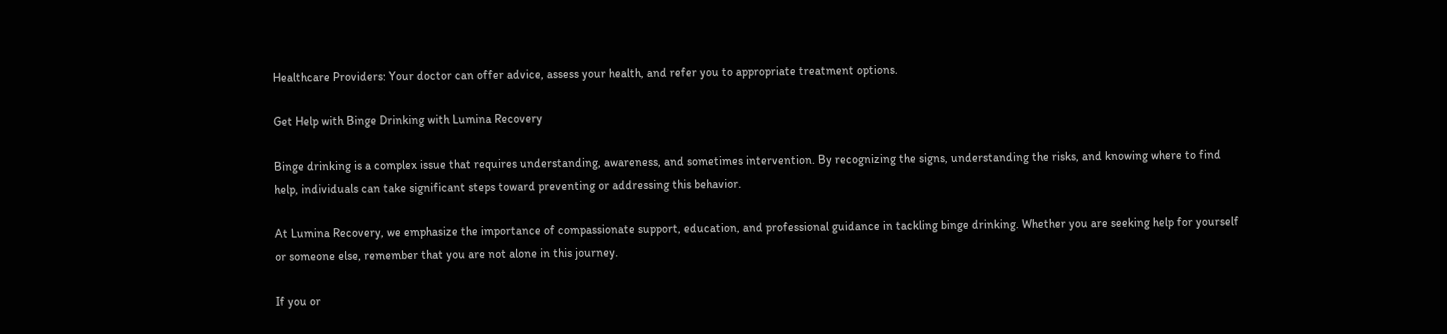Healthcare Providers: Your doctor can offer advice, assess your health, and refer you to appropriate treatment options.

Get Help with Binge Drinking with Lumina Recovery

Binge drinking is a complex issue that requires understanding, awareness, and sometimes intervention. By recognizing the signs, understanding the risks, and knowing where to find help, individuals can take significant steps toward preventing or addressing this behavior.

At Lumina Recovery, we emphasize the importance of compassionate support, education, and professional guidance in tackling binge drinking. Whether you are seeking help for yourself or someone else, remember that you are not alone in this journey.

If you or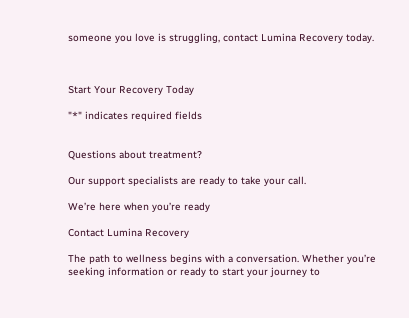someone you love is struggling, contact Lumina Recovery today.



Start Your Recovery Today

"*" indicates required fields


Questions about treatment?

Our support specialists are ready to take your call.

We’re here when you’re ready

Contact Lumina Recovery

The path to wellness begins with a conversation. Whether you’re seeking information or ready to start your journey to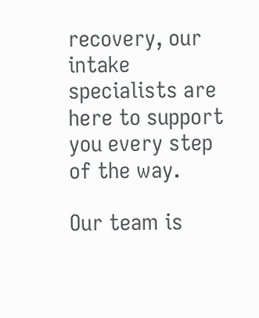recovery, our intake specialists are here to support you every step of the way.

Our team is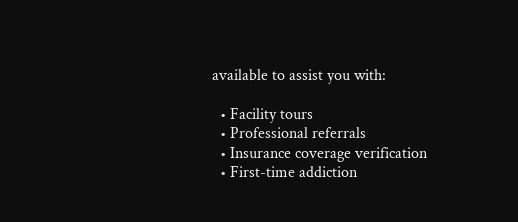available to assist you with:

  • Facility tours
  • Professional referrals
  • Insurance coverage verification
  • First-time addiction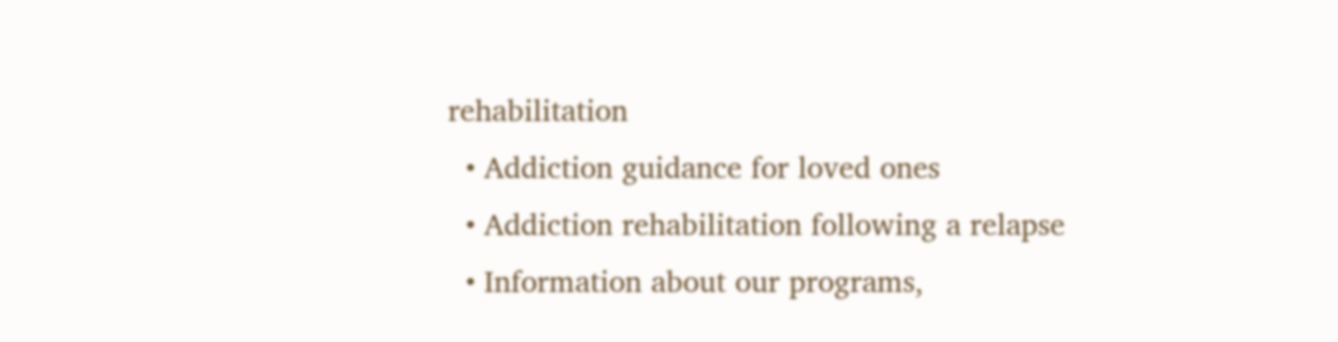rehabilitation
  • Addiction guidance for loved ones
  • Addiction rehabilitation following a relapse
  • Information about our programs,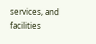services, and facilities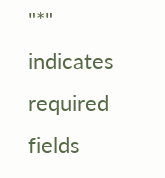"*" indicates required fields